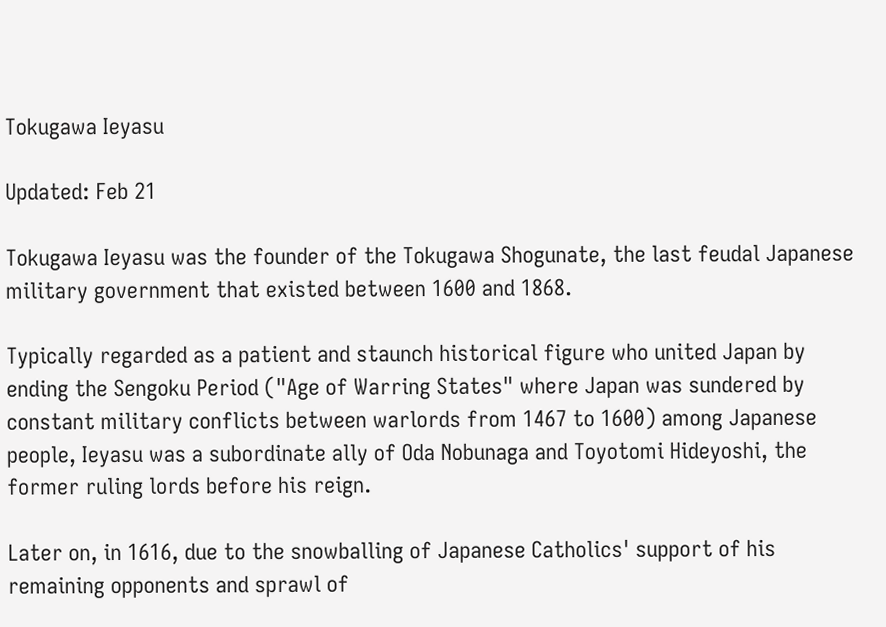Tokugawa Ieyasu

Updated: Feb 21

Tokugawa Ieyasu was the founder of the Tokugawa Shogunate, the last feudal Japanese military government that existed between 1600 and 1868.

Typically regarded as a patient and staunch historical figure who united Japan by ending the Sengoku Period ("Age of Warring States" where Japan was sundered by constant military conflicts between warlords from 1467 to 1600) among Japanese people, Ieyasu was a subordinate ally of Oda Nobunaga and Toyotomi Hideyoshi, the former ruling lords before his reign.

Later on, in 1616, due to the snowballing of Japanese Catholics' support of his remaining opponents and sprawl of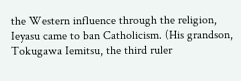the Western influence through the religion, Ieyasu came to ban Catholicism. (His grandson, Tokugawa Iemitsu, the third ruler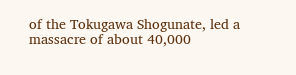of the Tokugawa Shogunate, led a massacre of about 40,000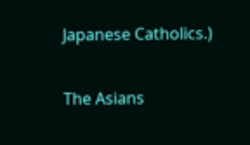Japanese Catholics.)

The Asians